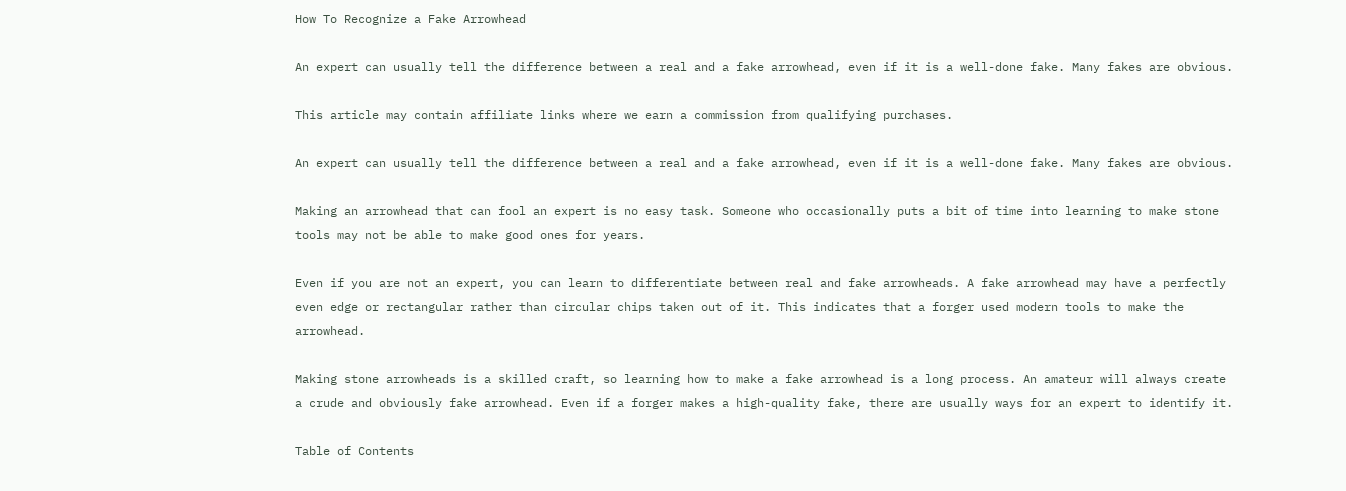How To Recognize a Fake Arrowhead

An expert can usually tell the difference between a real and a fake arrowhead, even if it is a well-done fake. Many fakes are obvious.

This article may contain affiliate links where we earn a commission from qualifying purchases.

An expert can usually tell the difference between a real and a fake arrowhead, even if it is a well-done fake. Many fakes are obvious.

Making an arrowhead that can fool an expert is no easy task. Someone who occasionally puts a bit of time into learning to make stone tools may not be able to make good ones for years.

Even if you are not an expert, you can learn to differentiate between real and fake arrowheads. A fake arrowhead may have a perfectly even edge or rectangular rather than circular chips taken out of it. This indicates that a forger used modern tools to make the arrowhead.

Making stone arrowheads is a skilled craft, so learning how to make a fake arrowhead is a long process. An amateur will always create a crude and obviously fake arrowhead. Even if a forger makes a high-quality fake, there are usually ways for an expert to identify it.

Table of Contents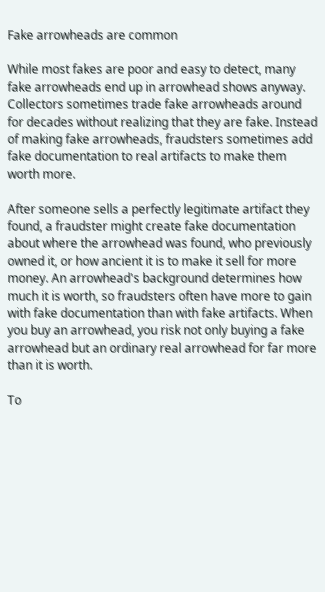Fake arrowheads are common

While most fakes are poor and easy to detect, many fake arrowheads end up in arrowhead shows anyway. Collectors sometimes trade fake arrowheads around for decades without realizing that they are fake. Instead of making fake arrowheads, fraudsters sometimes add fake documentation to real artifacts to make them worth more.

After someone sells a perfectly legitimate artifact they found, a fraudster might create fake documentation about where the arrowhead was found, who previously owned it, or how ancient it is to make it sell for more money. An arrowhead's background determines how much it is worth, so fraudsters often have more to gain with fake documentation than with fake artifacts. When you buy an arrowhead, you risk not only buying a fake arrowhead but an ordinary real arrowhead for far more than it is worth.

To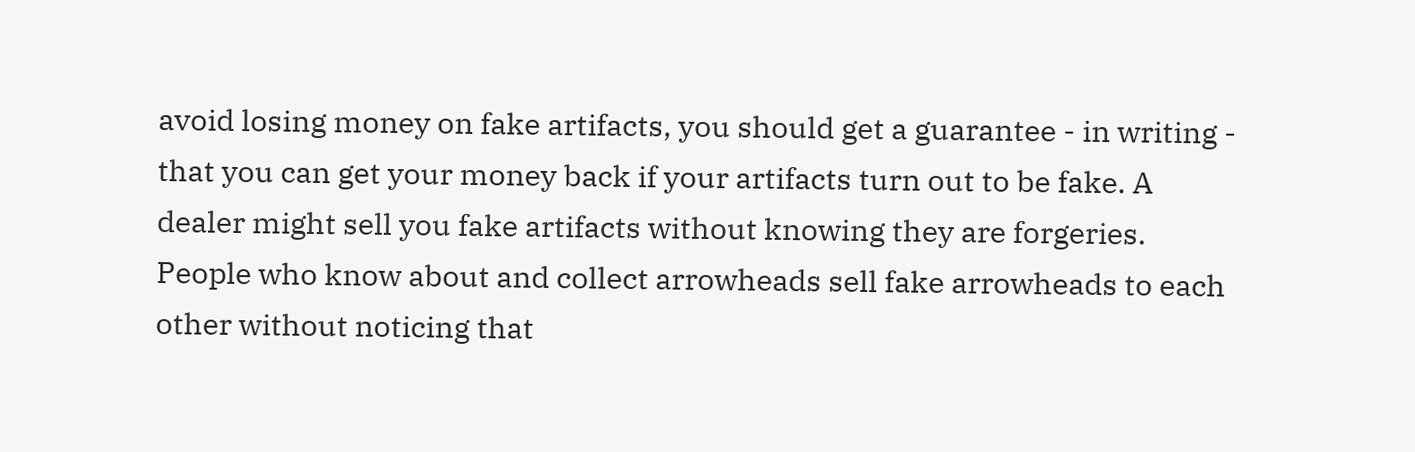avoid losing money on fake artifacts, you should get a guarantee - in writing - that you can get your money back if your artifacts turn out to be fake. A dealer might sell you fake artifacts without knowing they are forgeries. People who know about and collect arrowheads sell fake arrowheads to each other without noticing that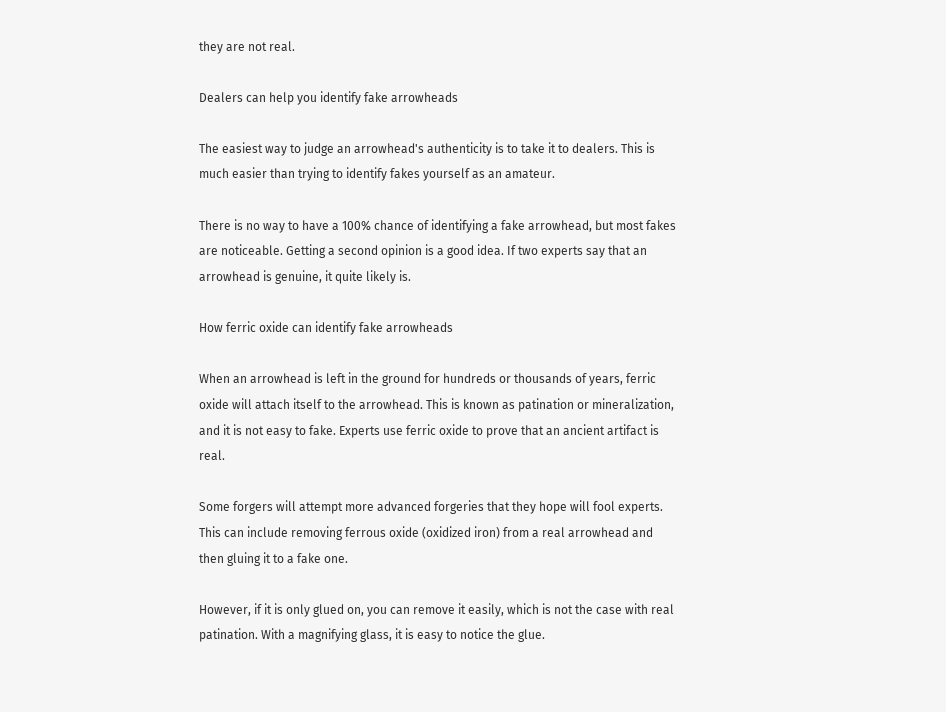they are not real.

Dealers can help you identify fake arrowheads

The easiest way to judge an arrowhead's authenticity is to take it to dealers. This is much easier than trying to identify fakes yourself as an amateur.

There is no way to have a 100% chance of identifying a fake arrowhead, but most fakes are noticeable. Getting a second opinion is a good idea. If two experts say that an arrowhead is genuine, it quite likely is.

How ferric oxide can identify fake arrowheads

When an arrowhead is left in the ground for hundreds or thousands of years, ferric oxide will attach itself to the arrowhead. This is known as patination or mineralization, and it is not easy to fake. Experts use ferric oxide to prove that an ancient artifact is real.

Some forgers will attempt more advanced forgeries that they hope will fool experts. This can include removing ferrous oxide (oxidized iron) from a real arrowhead and then gluing it to a fake one.

However, if it is only glued on, you can remove it easily, which is not the case with real patination. With a magnifying glass, it is easy to notice the glue.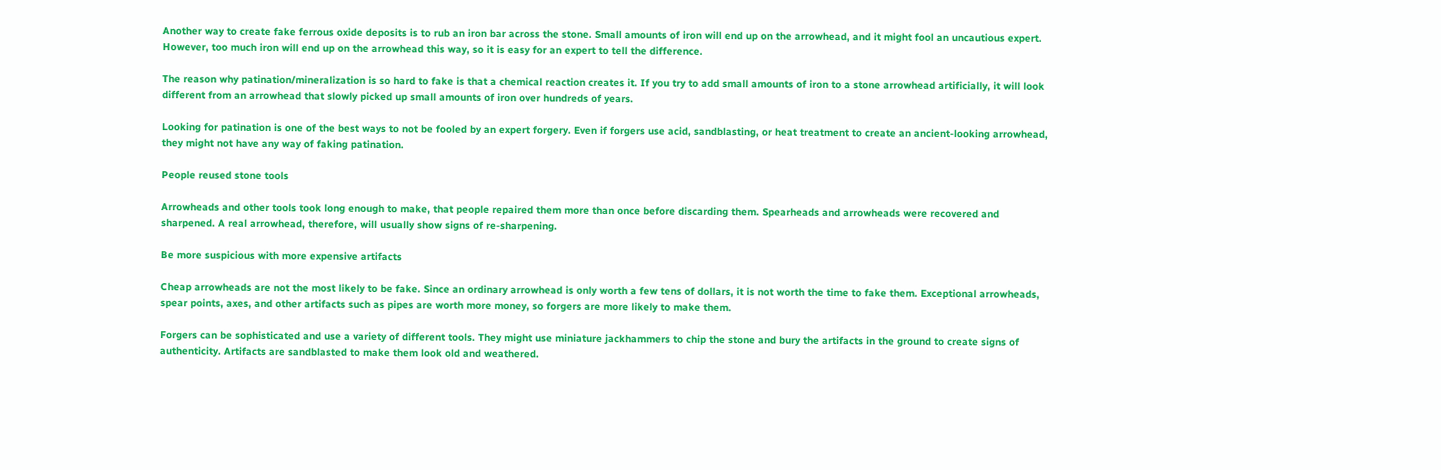Another way to create fake ferrous oxide deposits is to rub an iron bar across the stone. Small amounts of iron will end up on the arrowhead, and it might fool an uncautious expert. However, too much iron will end up on the arrowhead this way, so it is easy for an expert to tell the difference.

The reason why patination/mineralization is so hard to fake is that a chemical reaction creates it. If you try to add small amounts of iron to a stone arrowhead artificially, it will look different from an arrowhead that slowly picked up small amounts of iron over hundreds of years.

Looking for patination is one of the best ways to not be fooled by an expert forgery. Even if forgers use acid, sandblasting, or heat treatment to create an ancient-looking arrowhead, they might not have any way of faking patination.

People reused stone tools

Arrowheads and other tools took long enough to make, that people repaired them more than once before discarding them. Spearheads and arrowheads were recovered and sharpened. A real arrowhead, therefore, will usually show signs of re-sharpening.

Be more suspicious with more expensive artifacts

Cheap arrowheads are not the most likely to be fake. Since an ordinary arrowhead is only worth a few tens of dollars, it is not worth the time to fake them. Exceptional arrowheads, spear points, axes, and other artifacts such as pipes are worth more money, so forgers are more likely to make them.

Forgers can be sophisticated and use a variety of different tools. They might use miniature jackhammers to chip the stone and bury the artifacts in the ground to create signs of authenticity. Artifacts are sandblasted to make them look old and weathered.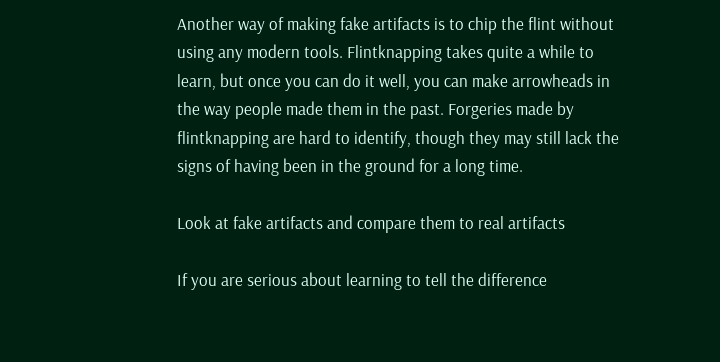Another way of making fake artifacts is to chip the flint without using any modern tools. Flintknapping takes quite a while to learn, but once you can do it well, you can make arrowheads in the way people made them in the past. Forgeries made by flintknapping are hard to identify, though they may still lack the signs of having been in the ground for a long time.

Look at fake artifacts and compare them to real artifacts

If you are serious about learning to tell the difference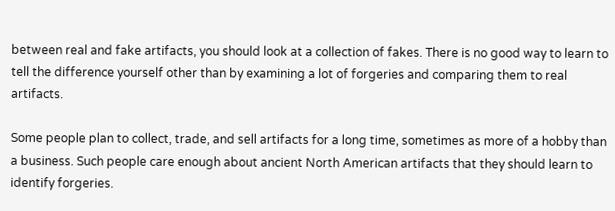between real and fake artifacts, you should look at a collection of fakes. There is no good way to learn to tell the difference yourself other than by examining a lot of forgeries and comparing them to real artifacts.

Some people plan to collect, trade, and sell artifacts for a long time, sometimes as more of a hobby than a business. Such people care enough about ancient North American artifacts that they should learn to identify forgeries.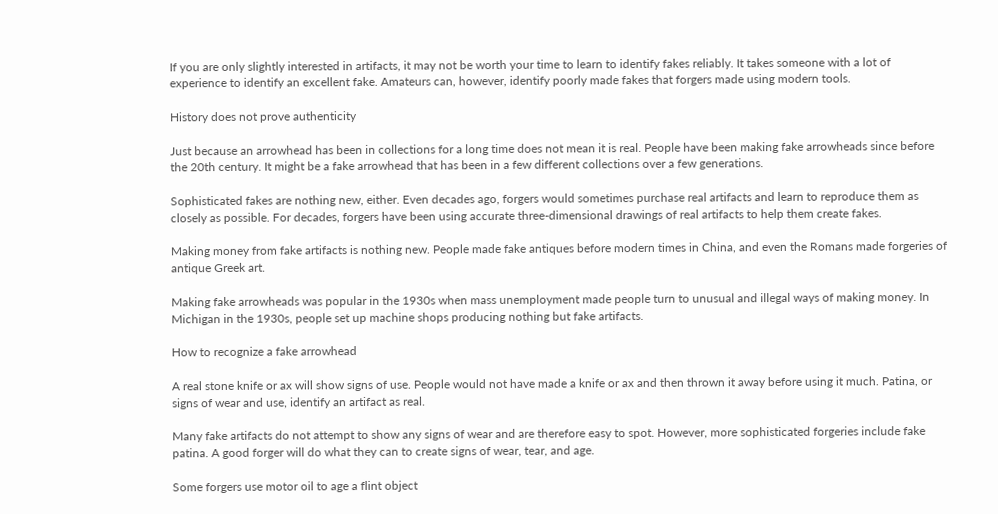If you are only slightly interested in artifacts, it may not be worth your time to learn to identify fakes reliably. It takes someone with a lot of experience to identify an excellent fake. Amateurs can, however, identify poorly made fakes that forgers made using modern tools.

History does not prove authenticity

Just because an arrowhead has been in collections for a long time does not mean it is real. People have been making fake arrowheads since before the 20th century. It might be a fake arrowhead that has been in a few different collections over a few generations.

Sophisticated fakes are nothing new, either. Even decades ago, forgers would sometimes purchase real artifacts and learn to reproduce them as closely as possible. For decades, forgers have been using accurate three-dimensional drawings of real artifacts to help them create fakes.

Making money from fake artifacts is nothing new. People made fake antiques before modern times in China, and even the Romans made forgeries of antique Greek art.

Making fake arrowheads was popular in the 1930s when mass unemployment made people turn to unusual and illegal ways of making money. In Michigan in the 1930s, people set up machine shops producing nothing but fake artifacts.

How to recognize a fake arrowhead

A real stone knife or ax will show signs of use. People would not have made a knife or ax and then thrown it away before using it much. Patina, or signs of wear and use, identify an artifact as real.

Many fake artifacts do not attempt to show any signs of wear and are therefore easy to spot. However, more sophisticated forgeries include fake patina. A good forger will do what they can to create signs of wear, tear, and age.

Some forgers use motor oil to age a flint object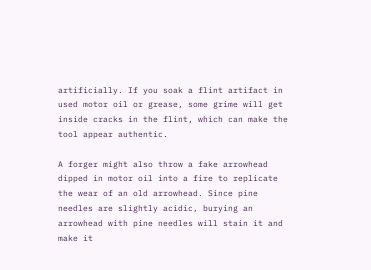artificially. If you soak a flint artifact in used motor oil or grease, some grime will get inside cracks in the flint, which can make the tool appear authentic.

A forger might also throw a fake arrowhead dipped in motor oil into a fire to replicate the wear of an old arrowhead. Since pine needles are slightly acidic, burying an arrowhead with pine needles will stain it and make it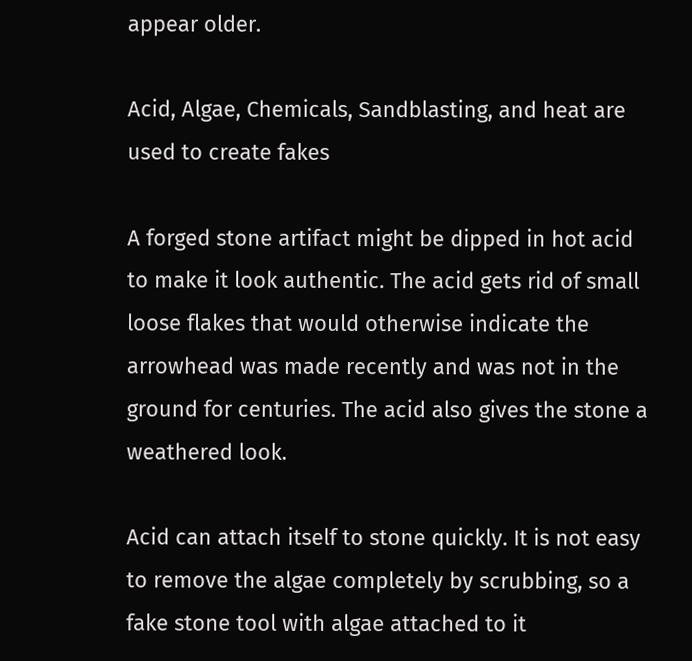appear older.

Acid, Algae, Chemicals, Sandblasting, and heat are used to create fakes

A forged stone artifact might be dipped in hot acid to make it look authentic. The acid gets rid of small loose flakes that would otherwise indicate the arrowhead was made recently and was not in the ground for centuries. The acid also gives the stone a weathered look.

Acid can attach itself to stone quickly. It is not easy to remove the algae completely by scrubbing, so a fake stone tool with algae attached to it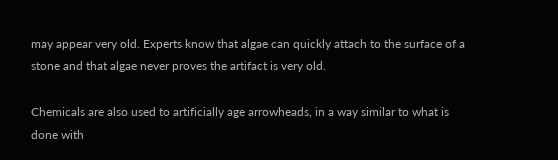may appear very old. Experts know that algae can quickly attach to the surface of a stone and that algae never proves the artifact is very old.

Chemicals are also used to artificially age arrowheads, in a way similar to what is done with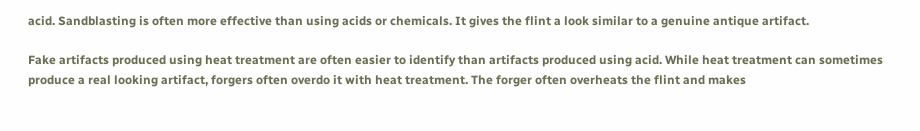acid. Sandblasting is often more effective than using acids or chemicals. It gives the flint a look similar to a genuine antique artifact.

Fake artifacts produced using heat treatment are often easier to identify than artifacts produced using acid. While heat treatment can sometimes produce a real looking artifact, forgers often overdo it with heat treatment. The forger often overheats the flint and makes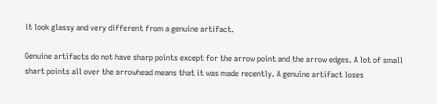it look glassy and very different from a genuine artifact.

Genuine artifacts do not have sharp points except for the arrow point and the arrow edges. A lot of small shart points all over the arrowhead means that it was made recently. A genuine artifact loses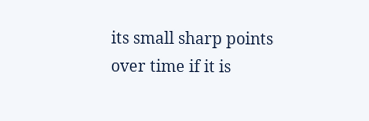its small sharp points over time if it is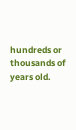hundreds or thousands of years old.